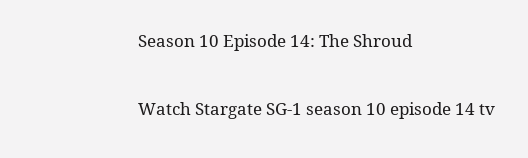Season 10 Episode 14: The Shroud

Watch Stargate SG-1 season 10 episode 14 tv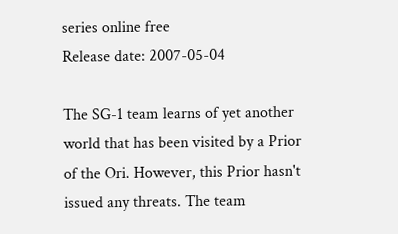series online free
Release date: 2007-05-04

The SG-1 team learns of yet another world that has been visited by a Prior of the Ori. However, this Prior hasn't issued any threats. The team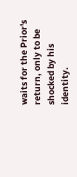waits for the Prior's return, only to be shocked by his identity.